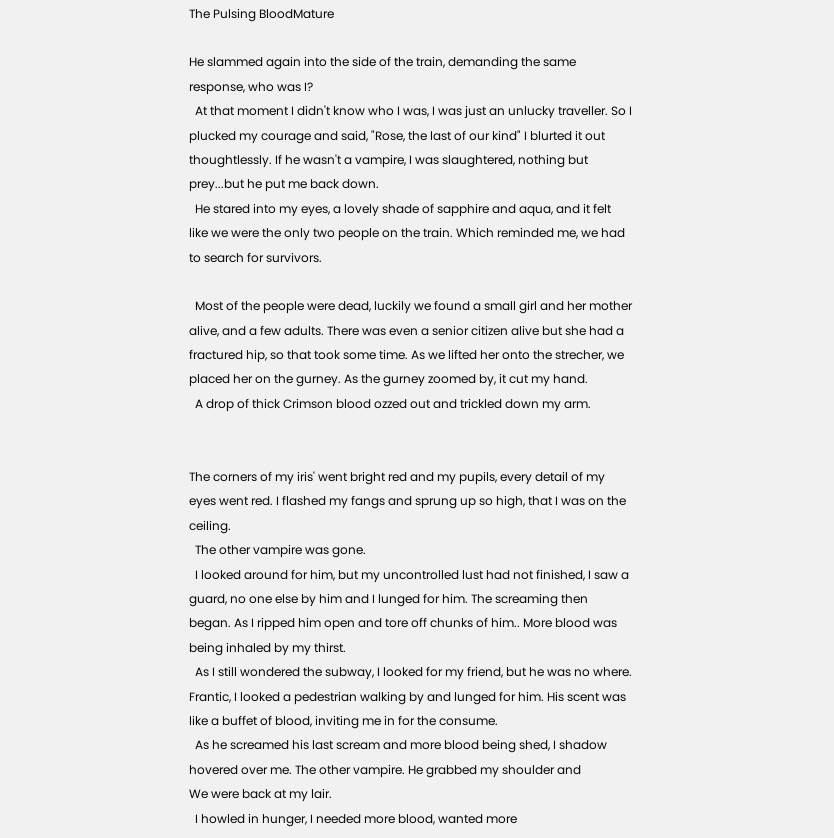The Pulsing BloodMature

He slammed again into the side of the train, demanding the same response, who was I?
  At that moment I didn't know who I was, I was just an unlucky traveller. So I plucked my courage and said, "Rose, the last of our kind" I blurted it out thoughtlessly. If he wasn't a vampire, I was slaughtered, nothing but prey...but he put me back down.
  He stared into my eyes, a lovely shade of sapphire and aqua, and it felt like we were the only two people on the train. Which reminded me, we had to search for survivors.

  Most of the people were dead, luckily we found a small girl and her mother alive, and a few adults. There was even a senior citizen alive but she had a fractured hip, so that took some time. As we lifted her onto the strecher, we placed her on the gurney. As the gurney zoomed by, it cut my hand.
  A drop of thick Crimson blood ozzed out and trickled down my arm.


The corners of my iris' went bright red and my pupils, every detail of my eyes went red. I flashed my fangs and sprung up so high, that I was on the ceiling.
  The other vampire was gone.
  I looked around for him, but my uncontrolled lust had not finished, I saw a guard, no one else by him and I lunged for him. The screaming then began. As I ripped him open and tore off chunks of him.. More blood was being inhaled by my thirst.
  As I still wondered the subway, I looked for my friend, but he was no where. Frantic, I looked a pedestrian walking by and lunged for him. His scent was like a buffet of blood, inviting me in for the consume.
  As he screamed his last scream and more blood being shed, I shadow hovered over me. The other vampire. He grabbed my shoulder and
We were back at my lair.
  I howled in hunger, I needed more blood, wanted more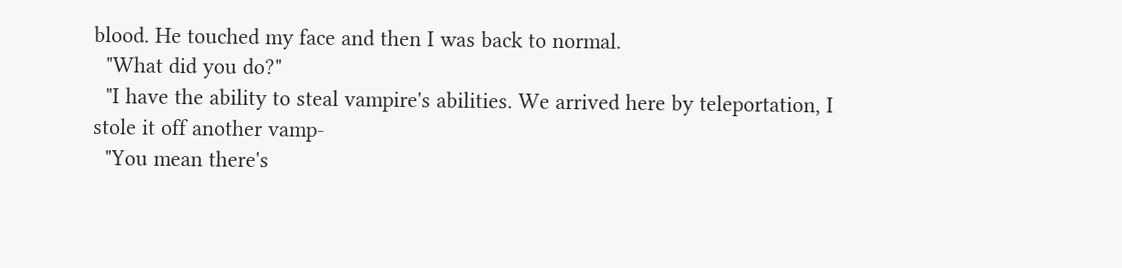blood. He touched my face and then I was back to normal.
  "What did you do?"
  "I have the ability to steal vampire's abilities. We arrived here by teleportation, I stole it off another vamp-
  "You mean there's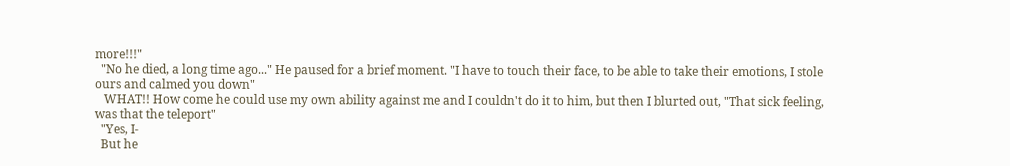more!!!"
  "No he died, a long time ago..." He paused for a brief moment. "I have to touch their face, to be able to take their emotions, I stole ours and calmed you down"
   WHAT!! How come he could use my own ability against me and I couldn't do it to him, but then I blurted out, "That sick feeling, was that the teleport"
  "Yes, I-
  But he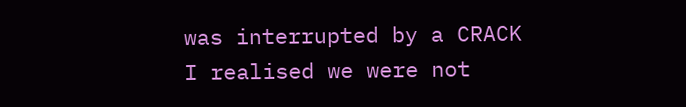was interrupted by a CRACK
I realised we were not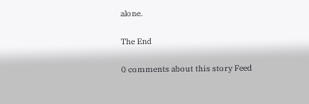alone.

The End

0 comments about this story Feed